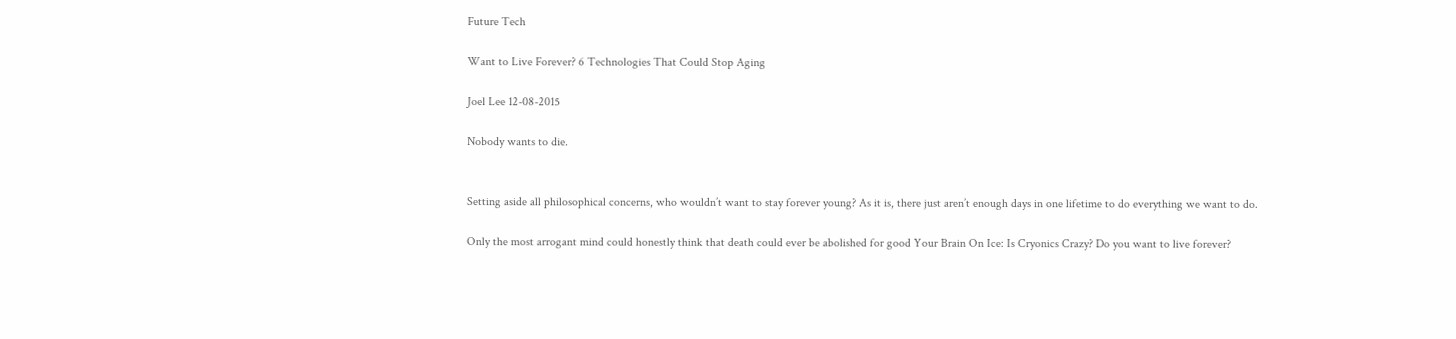Future Tech

Want to Live Forever? 6 Technologies That Could Stop Aging

Joel Lee 12-08-2015

Nobody wants to die.


Setting aside all philosophical concerns, who wouldn’t want to stay forever young? As it is, there just aren’t enough days in one lifetime to do everything we want to do.

Only the most arrogant mind could honestly think that death could ever be abolished for good Your Brain On Ice: Is Cryonics Crazy? Do you want to live forever?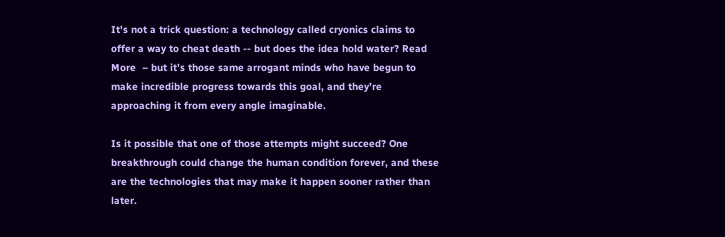It's not a trick question: a technology called cryonics claims to offer a way to cheat death -- but does the idea hold water? Read More  – but it’s those same arrogant minds who have begun to make incredible progress towards this goal, and they’re approaching it from every angle imaginable.

Is it possible that one of those attempts might succeed? One breakthrough could change the human condition forever, and these are the technologies that may make it happen sooner rather than later.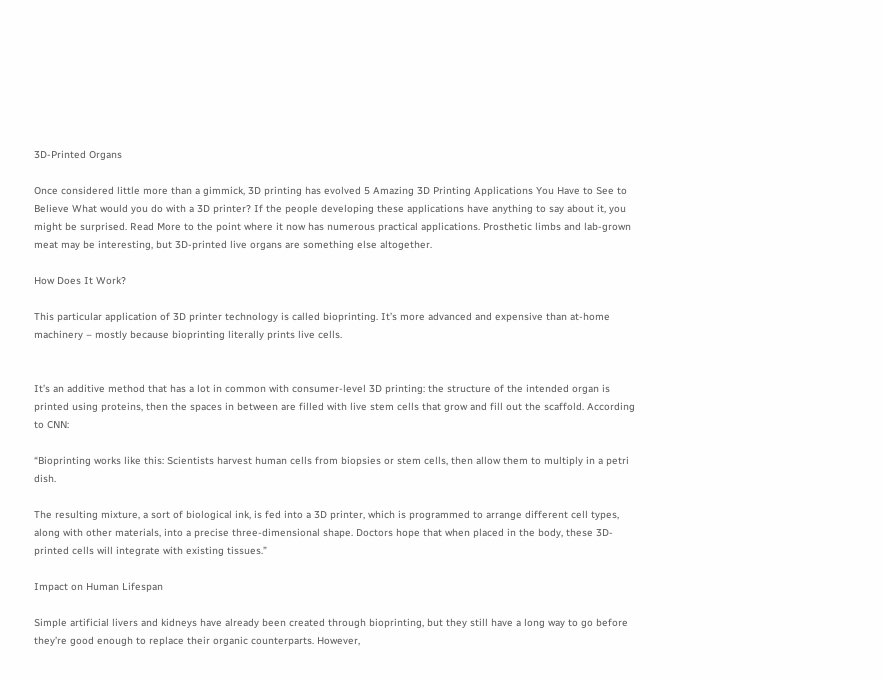3D-Printed Organs

Once considered little more than a gimmick, 3D printing has evolved 5 Amazing 3D Printing Applications You Have to See to Believe What would you do with a 3D printer? If the people developing these applications have anything to say about it, you might be surprised. Read More to the point where it now has numerous practical applications. Prosthetic limbs and lab-grown meat may be interesting, but 3D-printed live organs are something else altogether.

How Does It Work?

This particular application of 3D printer technology is called bioprinting. It’s more advanced and expensive than at-home machinery – mostly because bioprinting literally prints live cells.


It’s an additive method that has a lot in common with consumer-level 3D printing: the structure of the intended organ is printed using proteins, then the spaces in between are filled with live stem cells that grow and fill out the scaffold. According to CNN:

“Bioprinting works like this: Scientists harvest human cells from biopsies or stem cells, then allow them to multiply in a petri dish.

The resulting mixture, a sort of biological ink, is fed into a 3D printer, which is programmed to arrange different cell types, along with other materials, into a precise three-dimensional shape. Doctors hope that when placed in the body, these 3D-printed cells will integrate with existing tissues.”

Impact on Human Lifespan

Simple artificial livers and kidneys have already been created through bioprinting, but they still have a long way to go before they’re good enough to replace their organic counterparts. However,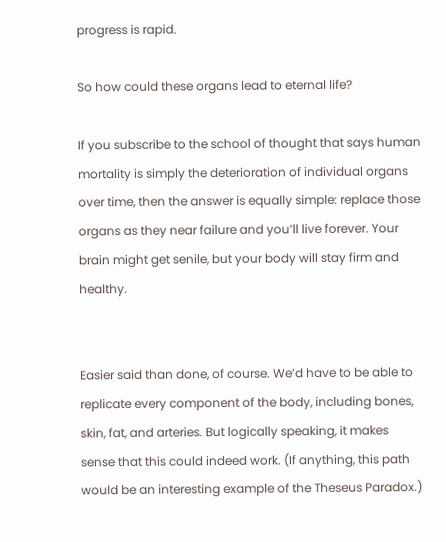progress is rapid.

So how could these organs lead to eternal life?

If you subscribe to the school of thought that says human mortality is simply the deterioration of individual organs over time, then the answer is equally simple: replace those organs as they near failure and you’ll live forever. Your brain might get senile, but your body will stay firm and healthy.


Easier said than done, of course. We’d have to be able to replicate every component of the body, including bones, skin, fat, and arteries. But logically speaking, it makes sense that this could indeed work. (If anything, this path would be an interesting example of the Theseus Paradox.)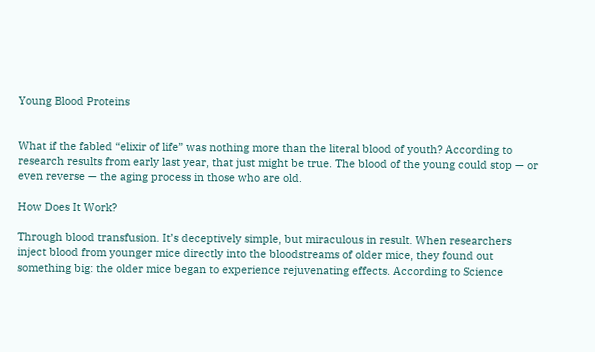Young Blood Proteins


What if the fabled “elixir of life” was nothing more than the literal blood of youth? According to research results from early last year, that just might be true. The blood of the young could stop — or even reverse — the aging process in those who are old.

How Does It Work?

Through blood transfusion. It’s deceptively simple, but miraculous in result. When researchers inject blood from younger mice directly into the bloodstreams of older mice, they found out something big: the older mice began to experience rejuvenating effects. According to Science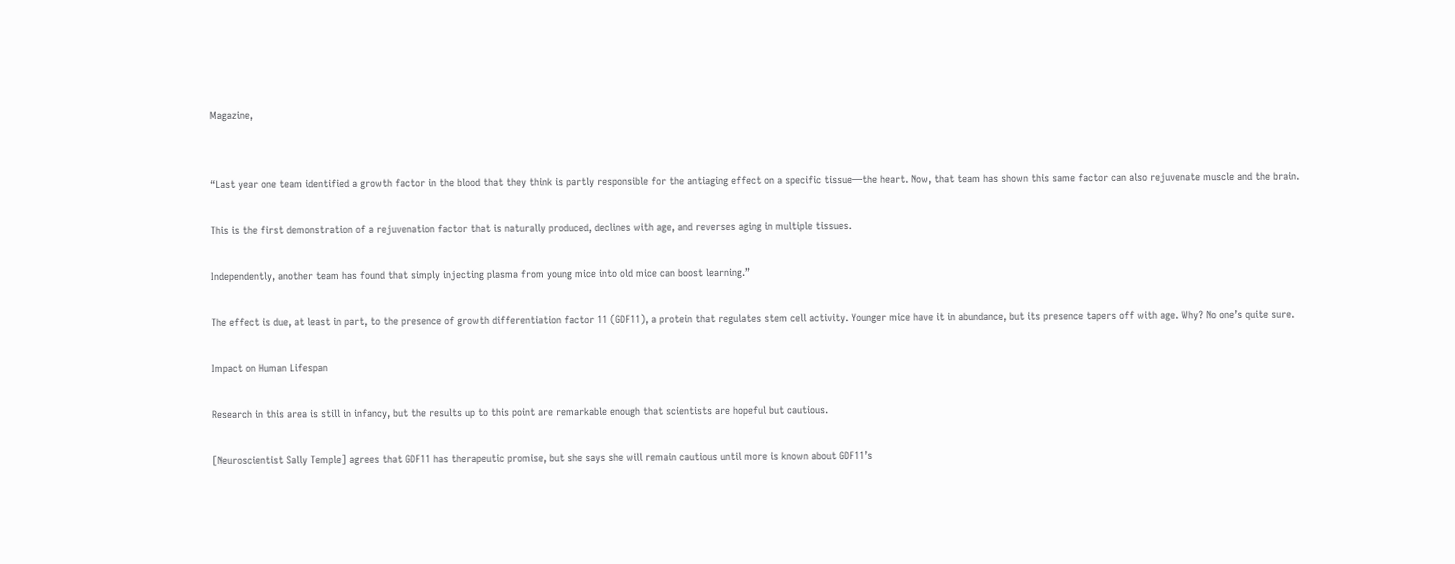Magazine,


“Last year one team identified a growth factor in the blood that they think is partly responsible for the antiaging effect on a specific tissue—the heart. Now, that team has shown this same factor can also rejuvenate muscle and the brain.

This is the first demonstration of a rejuvenation factor that is naturally produced, declines with age, and reverses aging in multiple tissues.

Independently, another team has found that simply injecting plasma from young mice into old mice can boost learning.”

The effect is due, at least in part, to the presence of growth differentiation factor 11 (GDF11), a protein that regulates stem cell activity. Younger mice have it in abundance, but its presence tapers off with age. Why? No one’s quite sure.

Impact on Human Lifespan

Research in this area is still in infancy, but the results up to this point are remarkable enough that scientists are hopeful but cautious.

[Neuroscientist Sally Temple] agrees that GDF11 has therapeutic promise, but she says she will remain cautious until more is known about GDF11’s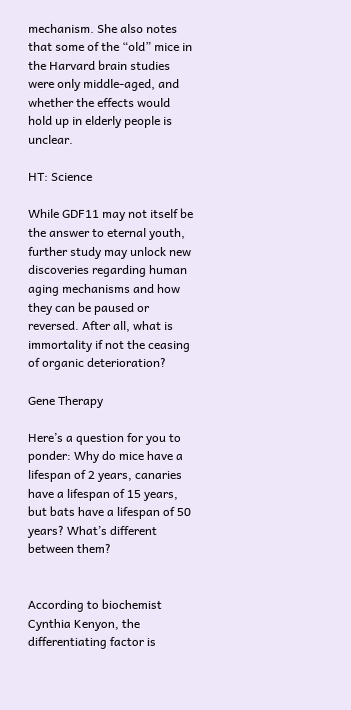mechanism. She also notes that some of the “old” mice in the Harvard brain studies were only middle-aged, and whether the effects would hold up in elderly people is unclear.

HT: Science

While GDF11 may not itself be the answer to eternal youth, further study may unlock new discoveries regarding human aging mechanisms and how they can be paused or reversed. After all, what is immortality if not the ceasing of organic deterioration?

Gene Therapy

Here’s a question for you to ponder: Why do mice have a lifespan of 2 years, canaries have a lifespan of 15 years, but bats have a lifespan of 50 years? What’s different between them?


According to biochemist Cynthia Kenyon, the differentiating factor is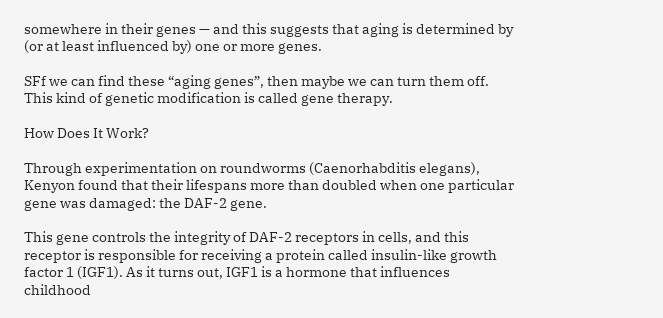somewhere in their genes — and this suggests that aging is determined by (or at least influenced by) one or more genes.

SFf we can find these “aging genes”, then maybe we can turn them off. This kind of genetic modification is called gene therapy.

How Does It Work?

Through experimentation on roundworms (Caenorhabditis elegans), Kenyon found that their lifespans more than doubled when one particular gene was damaged: the DAF-2 gene.

This gene controls the integrity of DAF-2 receptors in cells, and this receptor is responsible for receiving a protein called insulin-like growth factor 1 (IGF1). As it turns out, IGF1 is a hormone that influences childhood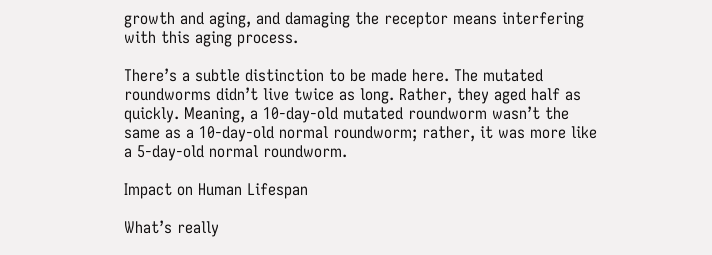growth and aging, and damaging the receptor means interfering with this aging process.

There’s a subtle distinction to be made here. The mutated roundworms didn’t live twice as long. Rather, they aged half as quickly. Meaning, a 10-day-old mutated roundworm wasn’t the same as a 10-day-old normal roundworm; rather, it was more like a 5-day-old normal roundworm.

Impact on Human Lifespan

What’s really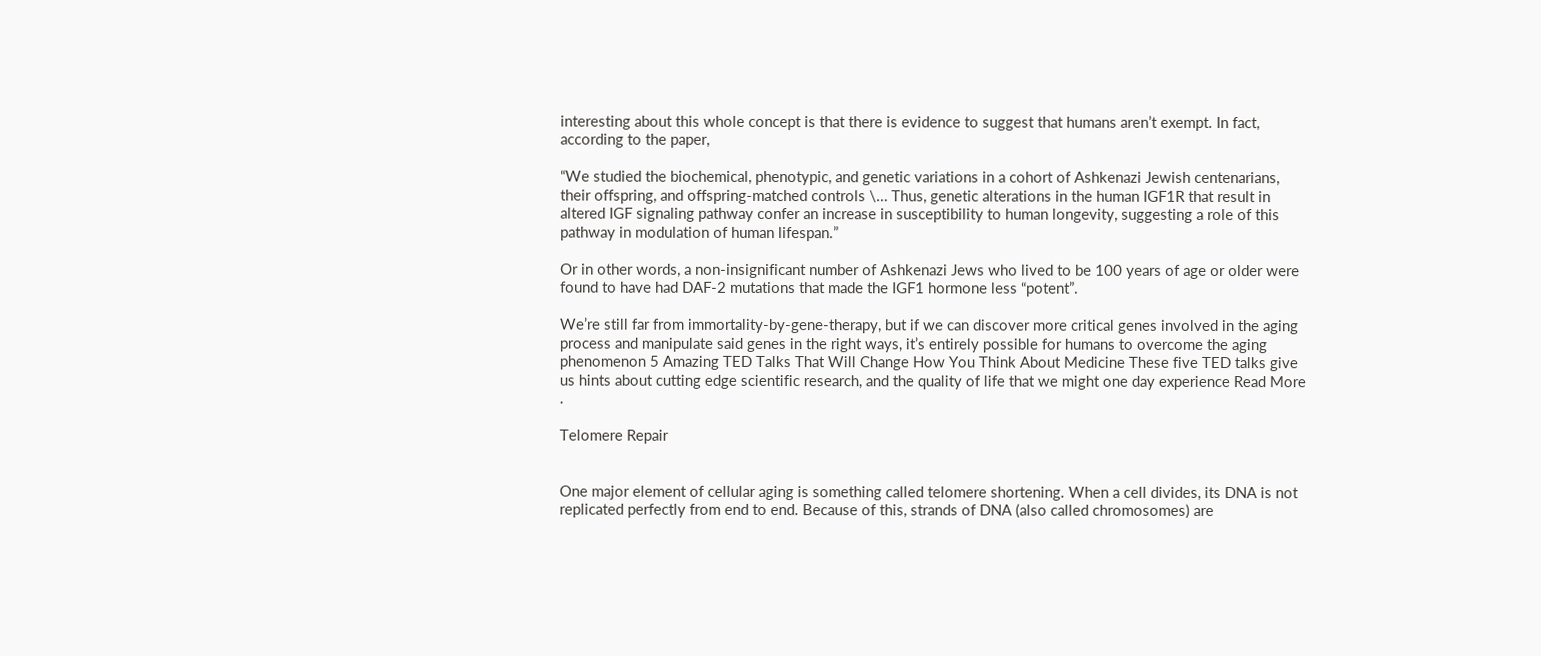interesting about this whole concept is that there is evidence to suggest that humans aren’t exempt. In fact, according to the paper,

“We studied the biochemical, phenotypic, and genetic variations in a cohort of Ashkenazi Jewish centenarians, their offspring, and offspring-matched controls \… Thus, genetic alterations in the human IGF1R that result in altered IGF signaling pathway confer an increase in susceptibility to human longevity, suggesting a role of this pathway in modulation of human lifespan.”

Or in other words, a non-insignificant number of Ashkenazi Jews who lived to be 100 years of age or older were found to have had DAF-2 mutations that made the IGF1 hormone less “potent”.

We’re still far from immortality-by-gene-therapy, but if we can discover more critical genes involved in the aging process and manipulate said genes in the right ways, it’s entirely possible for humans to overcome the aging phenomenon 5 Amazing TED Talks That Will Change How You Think About Medicine These five TED talks give us hints about cutting edge scientific research, and the quality of life that we might one day experience Read More .

Telomere Repair


One major element of cellular aging is something called telomere shortening. When a cell divides, its DNA is not replicated perfectly from end to end. Because of this, strands of DNA (also called chromosomes) are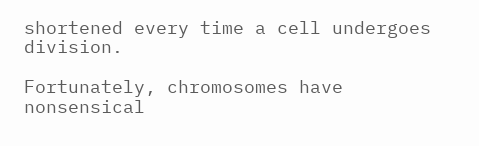shortened every time a cell undergoes division.

Fortunately, chromosomes have nonsensical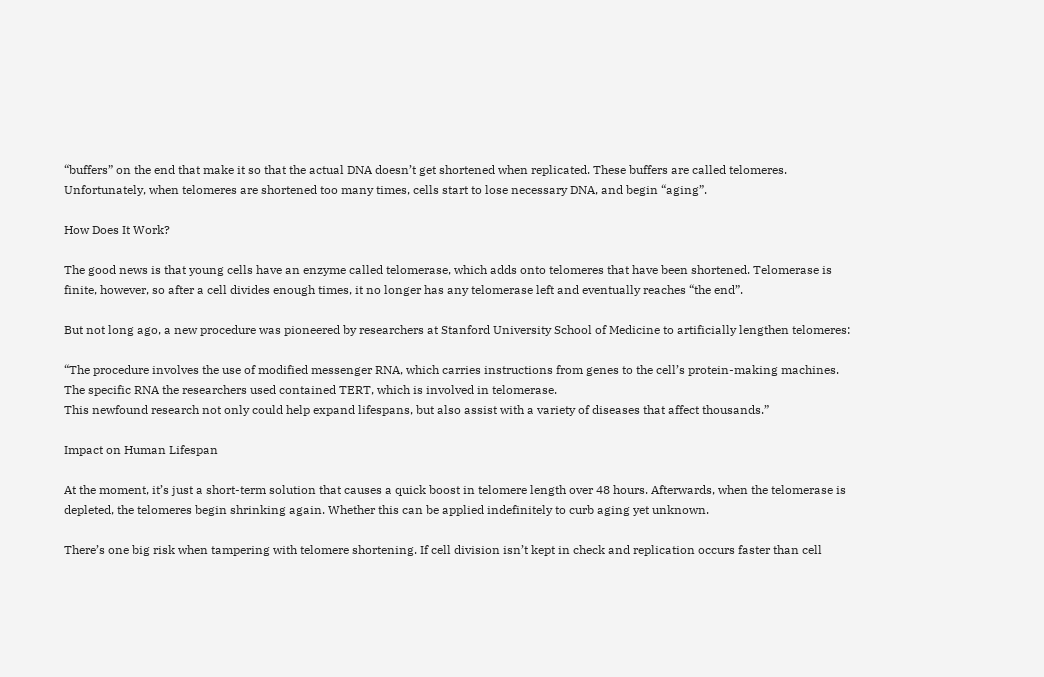“buffers” on the end that make it so that the actual DNA doesn’t get shortened when replicated. These buffers are called telomeres. Unfortunately, when telomeres are shortened too many times, cells start to lose necessary DNA, and begin “aging”.

How Does It Work?

The good news is that young cells have an enzyme called telomerase, which adds onto telomeres that have been shortened. Telomerase is finite, however, so after a cell divides enough times, it no longer has any telomerase left and eventually reaches “the end”.

But not long ago, a new procedure was pioneered by researchers at Stanford University School of Medicine to artificially lengthen telomeres:

“The procedure involves the use of modified messenger RNA, which carries instructions from genes to the cell’s protein-making machines. The specific RNA the researchers used contained TERT, which is involved in telomerase.
This newfound research not only could help expand lifespans, but also assist with a variety of diseases that affect thousands.”

Impact on Human Lifespan

At the moment, it’s just a short-term solution that causes a quick boost in telomere length over 48 hours. Afterwards, when the telomerase is depleted, the telomeres begin shrinking again. Whether this can be applied indefinitely to curb aging yet unknown.

There’s one big risk when tampering with telomere shortening. If cell division isn’t kept in check and replication occurs faster than cell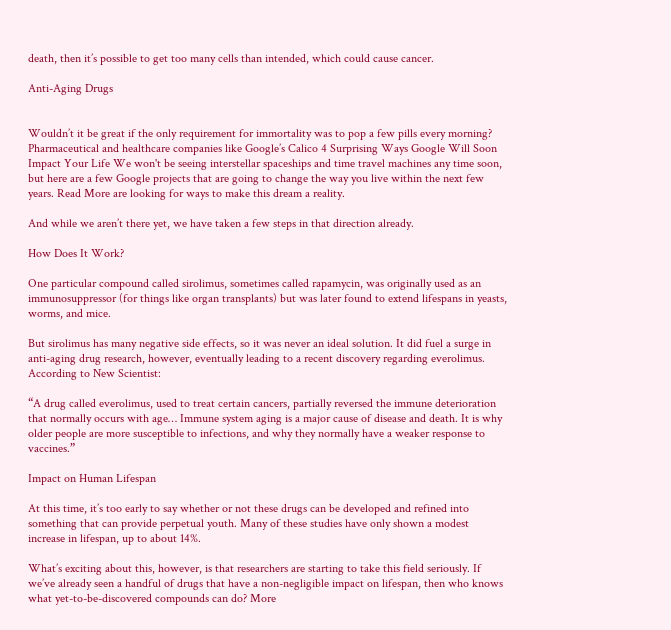death, then it’s possible to get too many cells than intended, which could cause cancer.

Anti-Aging Drugs


Wouldn’t it be great if the only requirement for immortality was to pop a few pills every morning? Pharmaceutical and healthcare companies like Google’s Calico 4 Surprising Ways Google Will Soon Impact Your Life We won't be seeing interstellar spaceships and time travel machines any time soon, but here are a few Google projects that are going to change the way you live within the next few years. Read More are looking for ways to make this dream a reality.

And while we aren’t there yet, we have taken a few steps in that direction already.

How Does It Work?

One particular compound called sirolimus, sometimes called rapamycin, was originally used as an immunosuppressor (for things like organ transplants) but was later found to extend lifespans in yeasts, worms, and mice.

But sirolimus has many negative side effects, so it was never an ideal solution. It did fuel a surge in anti-aging drug research, however, eventually leading to a recent discovery regarding everolimus. According to New Scientist:

“A drug called everolimus, used to treat certain cancers, partially reversed the immune deterioration that normally occurs with age… Immune system aging is a major cause of disease and death. It is why older people are more susceptible to infections, and why they normally have a weaker response to vaccines.”

Impact on Human Lifespan

At this time, it’s too early to say whether or not these drugs can be developed and refined into something that can provide perpetual youth. Many of these studies have only shown a modest increase in lifespan, up to about 14%.

What’s exciting about this, however, is that researchers are starting to take this field seriously. If we’ve already seen a handful of drugs that have a non-negligible impact on lifespan, then who knows what yet-to-be-discovered compounds can do? More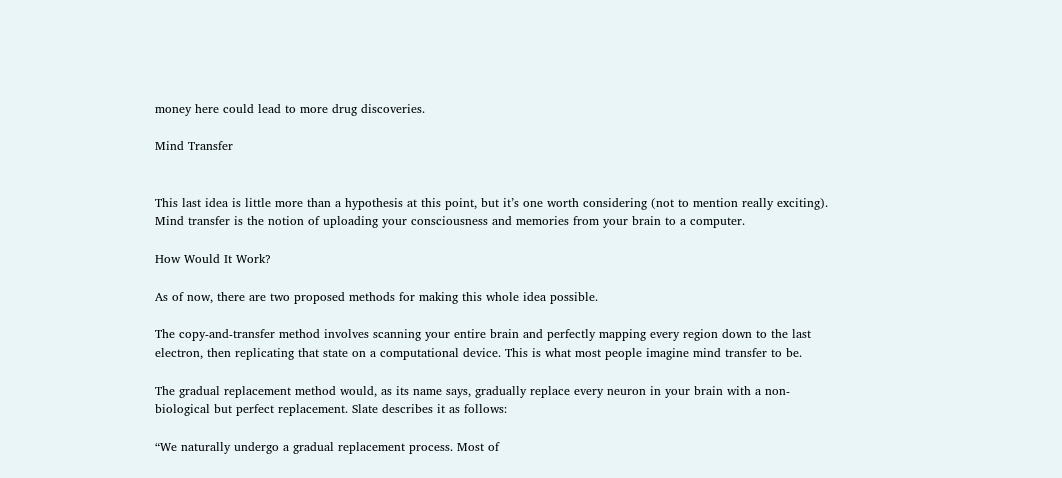money here could lead to more drug discoveries.

Mind Transfer


This last idea is little more than a hypothesis at this point, but it’s one worth considering (not to mention really exciting). Mind transfer is the notion of uploading your consciousness and memories from your brain to a computer.

How Would It Work?

As of now, there are two proposed methods for making this whole idea possible.

The copy-and-transfer method involves scanning your entire brain and perfectly mapping every region down to the last electron, then replicating that state on a computational device. This is what most people imagine mind transfer to be.

The gradual replacement method would, as its name says, gradually replace every neuron in your brain with a non-biological but perfect replacement. Slate describes it as follows:

“We naturally undergo a gradual replacement process. Most of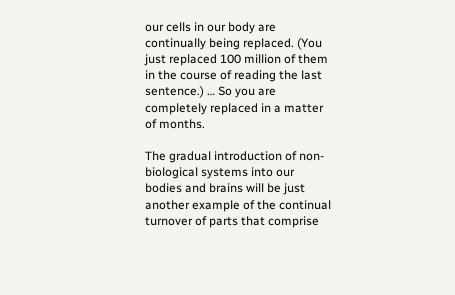our cells in our body are continually being replaced. (You just replaced 100 million of them in the course of reading the last sentence.) … So you are completely replaced in a matter of months.

The gradual introduction of non-biological systems into our bodies and brains will be just another example of the continual turnover of parts that comprise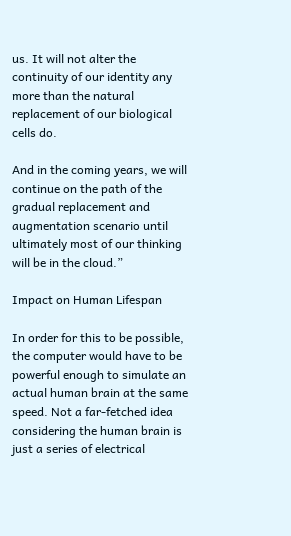us. It will not alter the continuity of our identity any more than the natural replacement of our biological cells do.

And in the coming years, we will continue on the path of the gradual replacement and augmentation scenario until ultimately most of our thinking will be in the cloud.”

Impact on Human Lifespan

In order for this to be possible, the computer would have to be powerful enough to simulate an actual human brain at the same speed. Not a far-fetched idea considering the human brain is just a series of electrical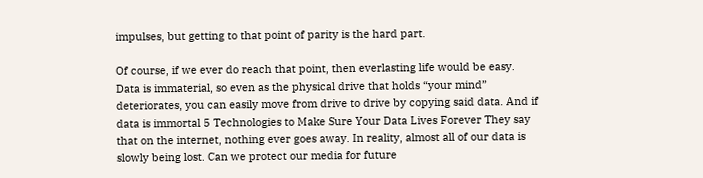impulses, but getting to that point of parity is the hard part.

Of course, if we ever do reach that point, then everlasting life would be easy. Data is immaterial, so even as the physical drive that holds “your mind” deteriorates, you can easily move from drive to drive by copying said data. And if data is immortal 5 Technologies to Make Sure Your Data Lives Forever They say that on the internet, nothing ever goes away. In reality, almost all of our data is slowly being lost. Can we protect our media for future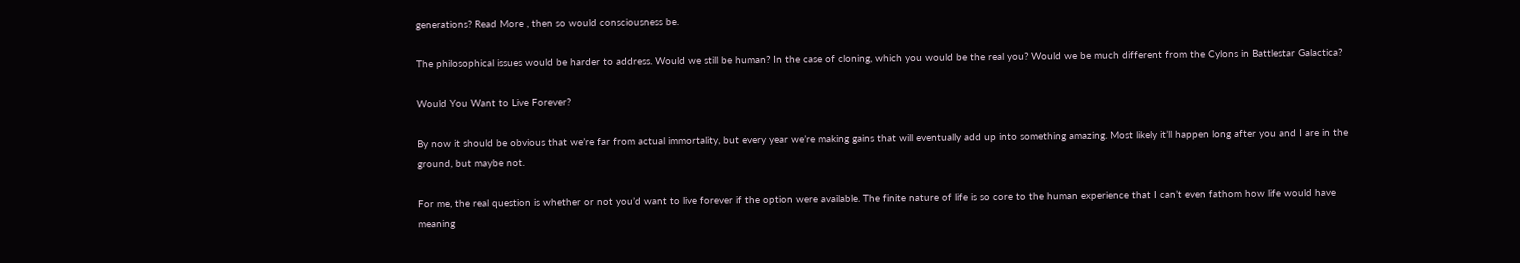generations? Read More , then so would consciousness be.

The philosophical issues would be harder to address. Would we still be human? In the case of cloning, which you would be the real you? Would we be much different from the Cylons in Battlestar Galactica?

Would You Want to Live Forever?

By now it should be obvious that we’re far from actual immortality, but every year we’re making gains that will eventually add up into something amazing. Most likely it’ll happen long after you and I are in the ground, but maybe not.

For me, the real question is whether or not you’d want to live forever if the option were available. The finite nature of life is so core to the human experience that I can’t even fathom how life would have meaning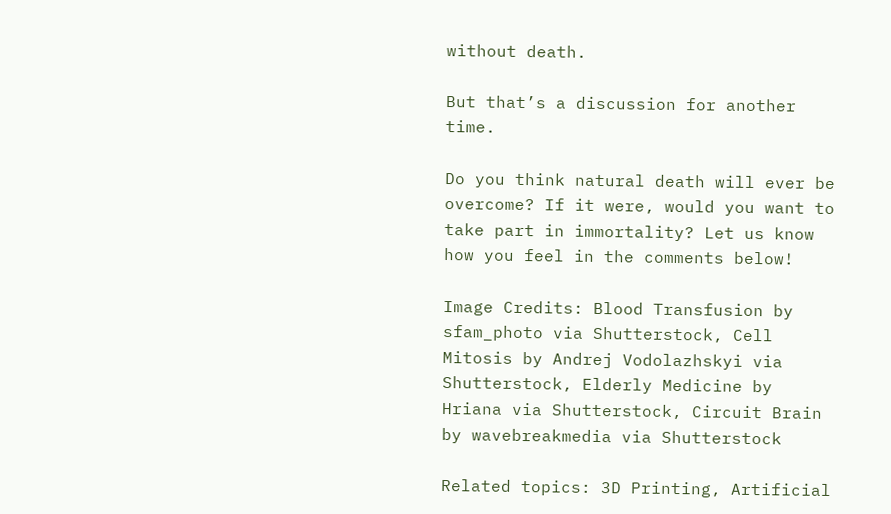without death.

But that’s a discussion for another time.

Do you think natural death will ever be overcome? If it were, would you want to take part in immortality? Let us know how you feel in the comments below!

Image Credits: Blood Transfusion by sfam_photo via Shutterstock, Cell Mitosis by Andrej Vodolazhskyi via Shutterstock, Elderly Medicine by Hriana via Shutterstock, Circuit Brain by wavebreakmedia via Shutterstock

Related topics: 3D Printing, Artificial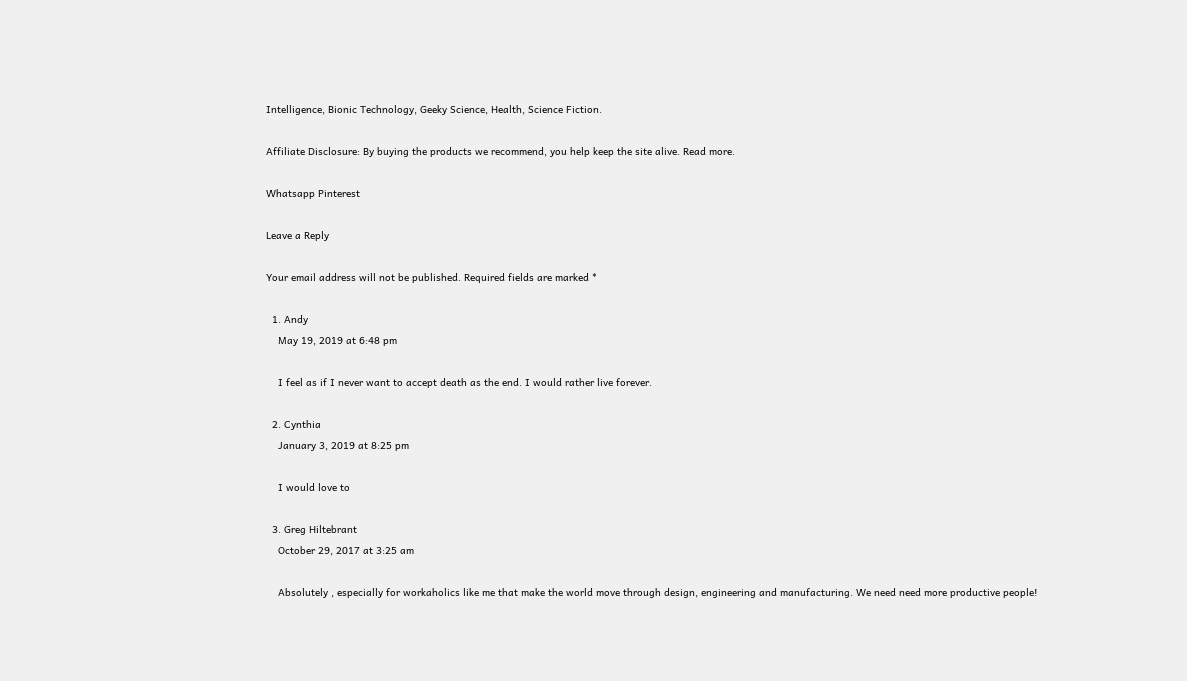Intelligence, Bionic Technology, Geeky Science, Health, Science Fiction.

Affiliate Disclosure: By buying the products we recommend, you help keep the site alive. Read more.

Whatsapp Pinterest

Leave a Reply

Your email address will not be published. Required fields are marked *

  1. Andy
    May 19, 2019 at 6:48 pm

    I feel as if I never want to accept death as the end. I would rather live forever.

  2. Cynthia
    January 3, 2019 at 8:25 pm

    I would love to

  3. Greg Hiltebrant
    October 29, 2017 at 3:25 am

    Absolutely , especially for workaholics like me that make the world move through design, engineering and manufacturing. We need need more productive people!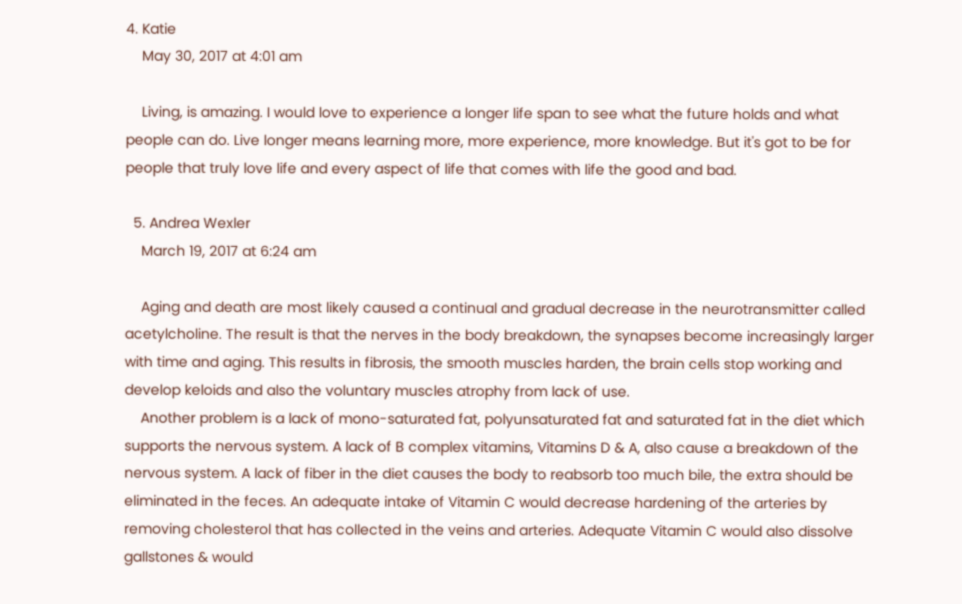4. Katie
    May 30, 2017 at 4:01 am

    Living, is amazing. I would love to experience a longer life span to see what the future holds and what people can do. Live longer means learning more, more experience, more knowledge. But it's got to be for people that truly love life and every aspect of life that comes with life the good and bad.

  5. Andrea Wexler
    March 19, 2017 at 6:24 am

    Aging and death are most likely caused a continual and gradual decrease in the neurotransmitter called acetylcholine. The result is that the nerves in the body breakdown, the synapses become increasingly larger with time and aging. This results in fibrosis, the smooth muscles harden, the brain cells stop working and develop keloids and also the voluntary muscles atrophy from lack of use.
    Another problem is a lack of mono-saturated fat, polyunsaturated fat and saturated fat in the diet which supports the nervous system. A lack of B complex vitamins, Vitamins D & A, also cause a breakdown of the nervous system. A lack of fiber in the diet causes the body to reabsorb too much bile, the extra should be eliminated in the feces. An adequate intake of Vitamin C would decrease hardening of the arteries by removing cholesterol that has collected in the veins and arteries. Adequate Vitamin C would also dissolve gallstones & would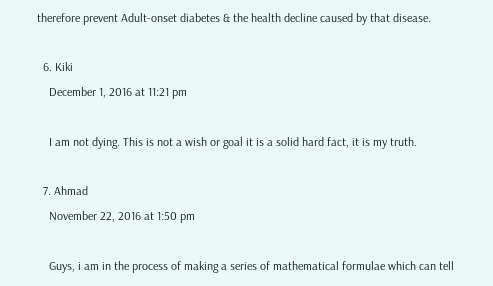therefore prevent Adult-onset diabetes & the health decline caused by that disease.

  6. Kiki
    December 1, 2016 at 11:21 pm

    I am not dying. This is not a wish or goal it is a solid hard fact, it is my truth.

  7. Ahmad
    November 22, 2016 at 1:50 pm

    Guys, i am in the process of making a series of mathematical formulae which can tell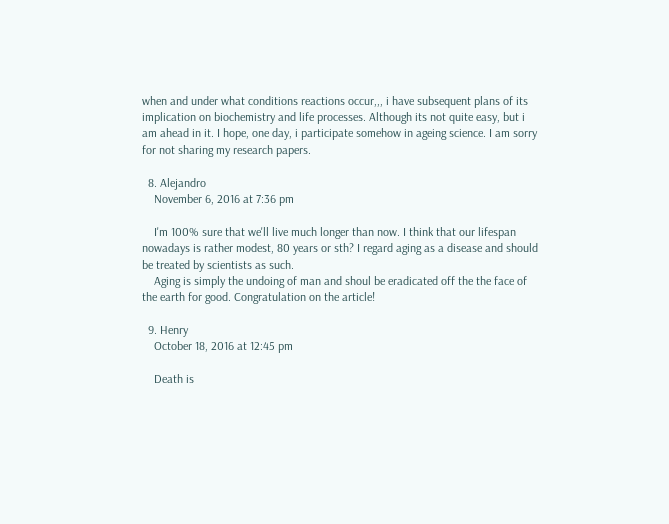when and under what conditions reactions occur,,, i have subsequent plans of its implication on biochemistry and life processes. Although its not quite easy, but i am ahead in it. I hope, one day, i participate somehow in ageing science. I am sorry for not sharing my research papers.

  8. Alejandro
    November 6, 2016 at 7:36 pm

    I'm 100% sure that we'll live much longer than now. I think that our lifespan nowadays is rather modest, 80 years or sth? I regard aging as a disease and should be treated by scientists as such.
    Aging is simply the undoing of man and shoul be eradicated off the the face of the earth for good. Congratulation on the article!

  9. Henry
    October 18, 2016 at 12:45 pm

    Death is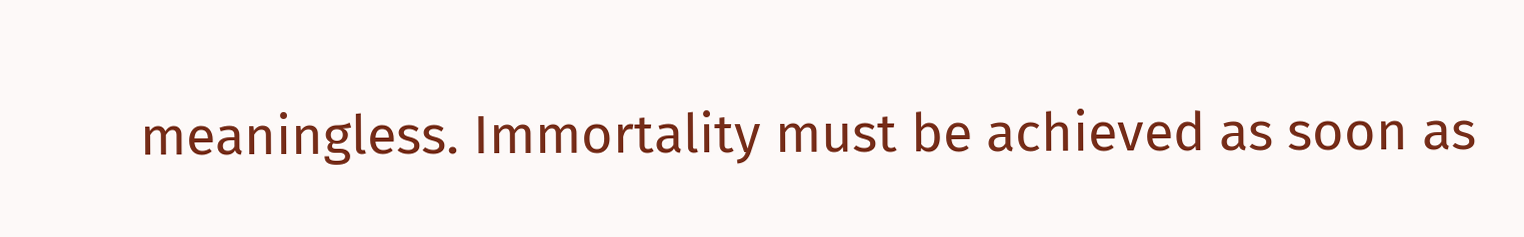meaningless. Immortality must be achieved as soon as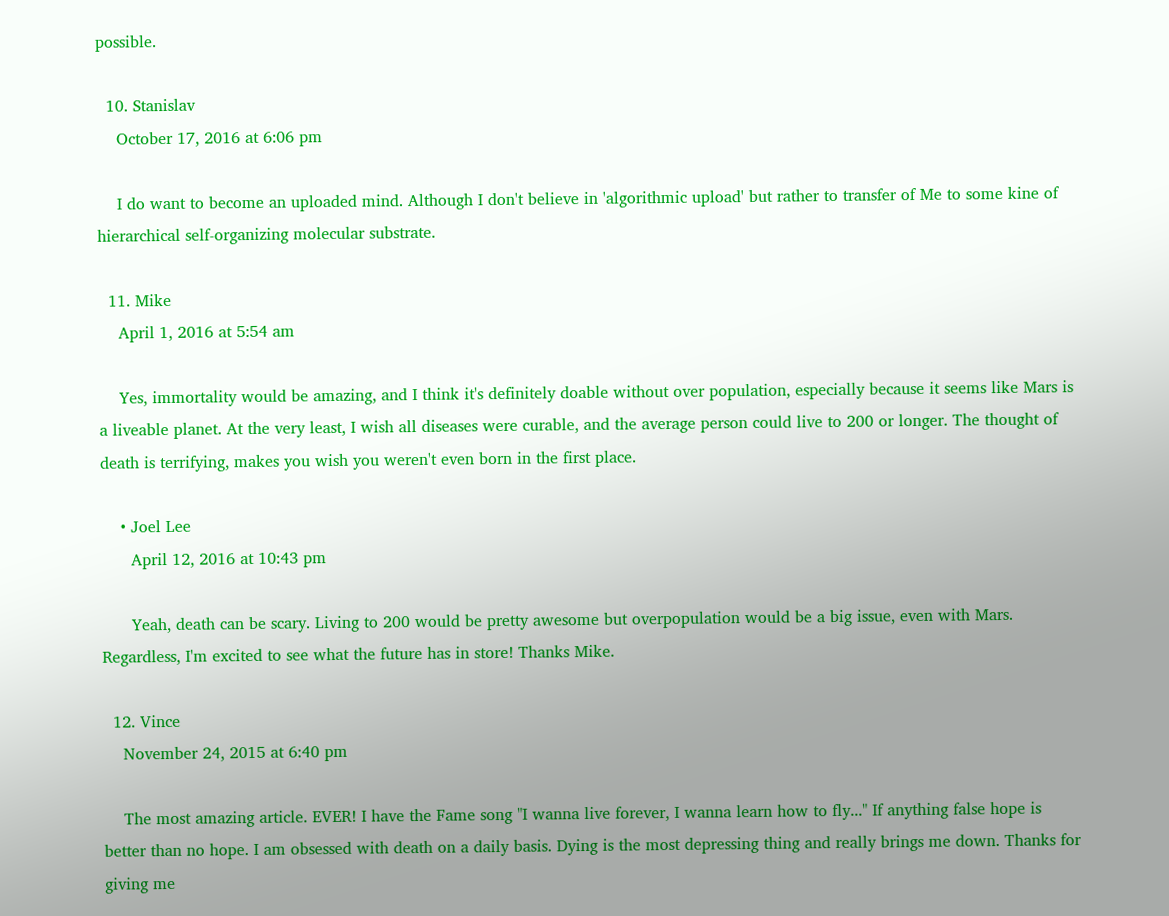possible.

  10. Stanislav
    October 17, 2016 at 6:06 pm

    I do want to become an uploaded mind. Although I don't believe in 'algorithmic upload' but rather to transfer of Me to some kine of hierarchical self-organizing molecular substrate.

  11. Mike
    April 1, 2016 at 5:54 am

    Yes, immortality would be amazing, and I think it's definitely doable without over population, especially because it seems like Mars is a liveable planet. At the very least, I wish all diseases were curable, and the average person could live to 200 or longer. The thought of death is terrifying, makes you wish you weren't even born in the first place.

    • Joel Lee
      April 12, 2016 at 10:43 pm

      Yeah, death can be scary. Living to 200 would be pretty awesome but overpopulation would be a big issue, even with Mars. Regardless, I'm excited to see what the future has in store! Thanks Mike.

  12. Vince
    November 24, 2015 at 6:40 pm

    The most amazing article. EVER! I have the Fame song "I wanna live forever, I wanna learn how to fly..." If anything false hope is better than no hope. I am obsessed with death on a daily basis. Dying is the most depressing thing and really brings me down. Thanks for giving me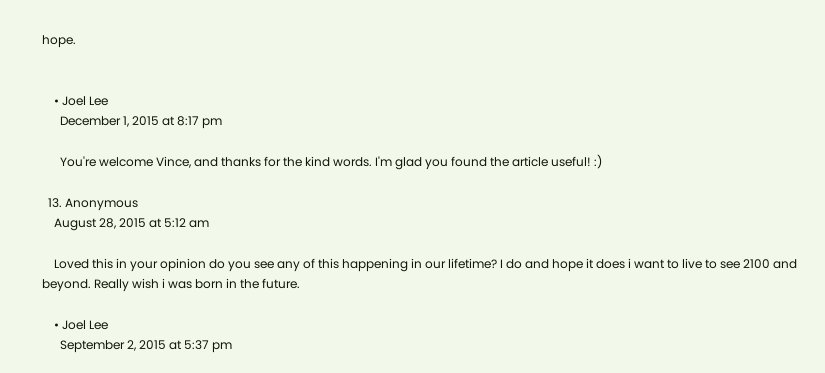hope.


    • Joel Lee
      December 1, 2015 at 8:17 pm

      You're welcome Vince, and thanks for the kind words. I'm glad you found the article useful! :)

  13. Anonymous
    August 28, 2015 at 5:12 am

    Loved this in your opinion do you see any of this happening in our lifetime? I do and hope it does i want to live to see 2100 and beyond. Really wish i was born in the future.

    • Joel Lee
      September 2, 2015 at 5:37 pm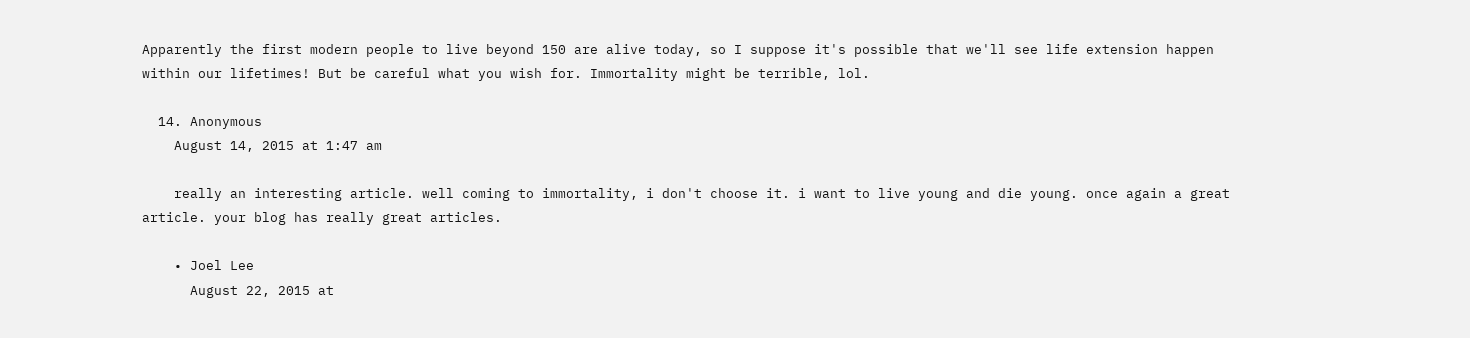Apparently the first modern people to live beyond 150 are alive today, so I suppose it's possible that we'll see life extension happen within our lifetimes! But be careful what you wish for. Immortality might be terrible, lol.

  14. Anonymous
    August 14, 2015 at 1:47 am

    really an interesting article. well coming to immortality, i don't choose it. i want to live young and die young. once again a great article. your blog has really great articles.

    • Joel Lee
      August 22, 2015 at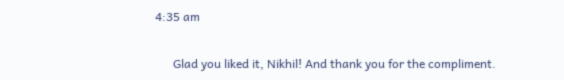4:35 am

      Glad you liked it, Nikhil! And thank you for the compliment.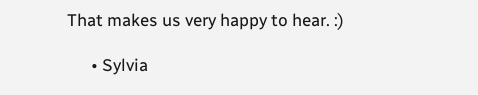That makes us very happy to hear. :)

      • Sylvia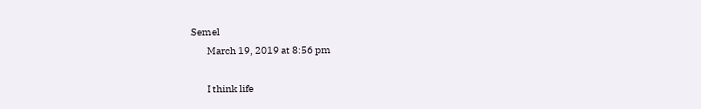Semel
        March 19, 2019 at 8:56 pm

        I think life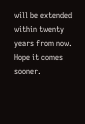will be extended within twenty years from now. Hope it comes sooner.